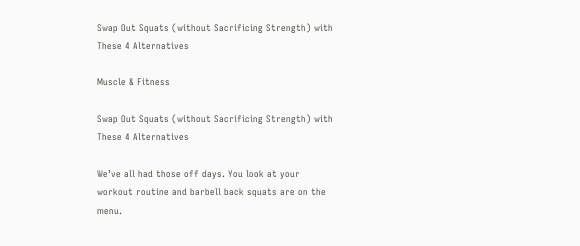Swap Out Squats (without Sacrificing Strength) with These 4 Alternatives

Muscle & Fitness

Swap Out Squats (without Sacrificing Strength) with These 4 Alternatives

We’ve all had those off days. You look at your workout routine and barbell back squats are on the menu.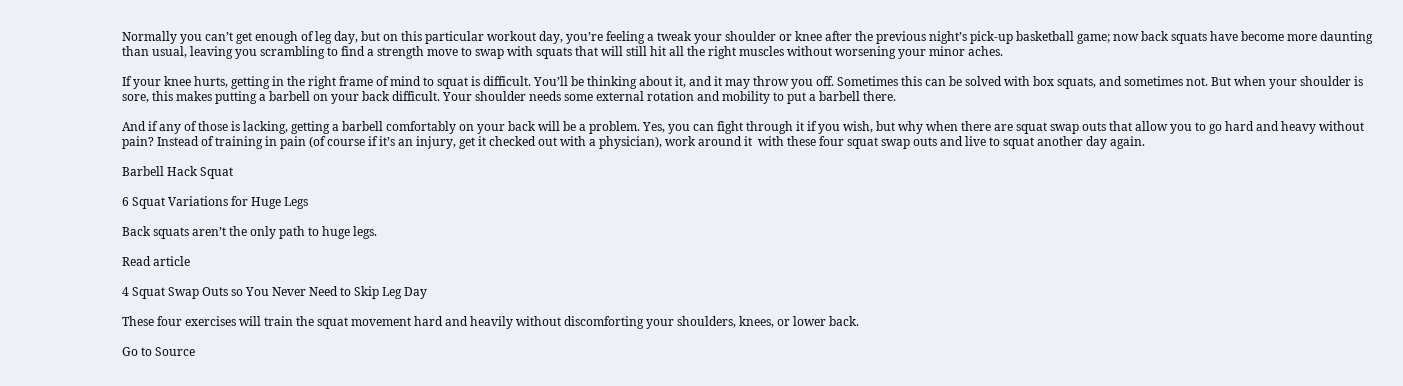Normally you can’t get enough of leg day, but on this particular workout day, you’re feeling a tweak your shoulder or knee after the previous night’s pick-up basketball game; now back squats have become more daunting than usual, leaving you scrambling to find a strength move to swap with squats that will still hit all the right muscles without worsening your minor aches.

If your knee hurts, getting in the right frame of mind to squat is difficult. You’ll be thinking about it, and it may throw you off. Sometimes this can be solved with box squats, and sometimes not. But when your shoulder is sore, this makes putting a barbell on your back difficult. Your shoulder needs some external rotation and mobility to put a barbell there.

And if any of those is lacking, getting a barbell comfortably on your back will be a problem. Yes, you can fight through it if you wish, but why when there are squat swap outs that allow you to go hard and heavy without pain? Instead of training in pain (of course if it’s an injury, get it checked out with a physician), work around it  with these four squat swap outs and live to squat another day again.

Barbell Hack Squat

6 Squat Variations for Huge Legs

Back squats aren’t the only path to huge legs.

Read article

4 Squat Swap Outs so You Never Need to Skip Leg Day

These four exercises will train the squat movement hard and heavily without discomforting your shoulders, knees, or lower back.

Go to Source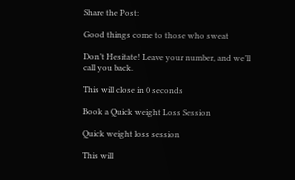Share the Post:

Good things come to those who sweat

Don’t Hesitate! Leave your number, and we’ll call you back.

This will close in 0 seconds

Book a Quick weight Loss Session

Quick weight loss session

This will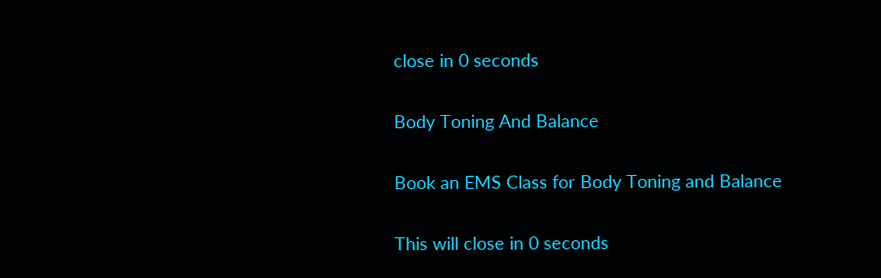close in 0 seconds

Body Toning And Balance

Book an EMS Class for Body Toning and Balance

This will close in 0 seconds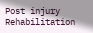Post injury Rehabilitation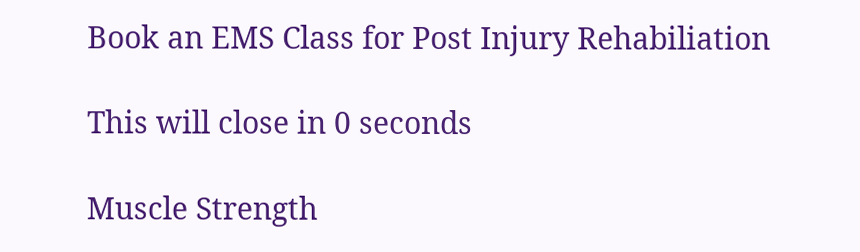Book an EMS Class for Post Injury Rehabiliation

This will close in 0 seconds

Muscle Strength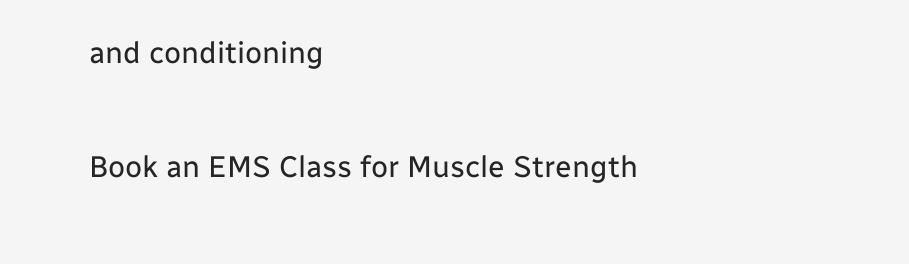and conditioning

Book an EMS Class for Muscle Strength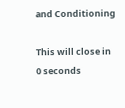and Conditioning

This will close in 0 seconds